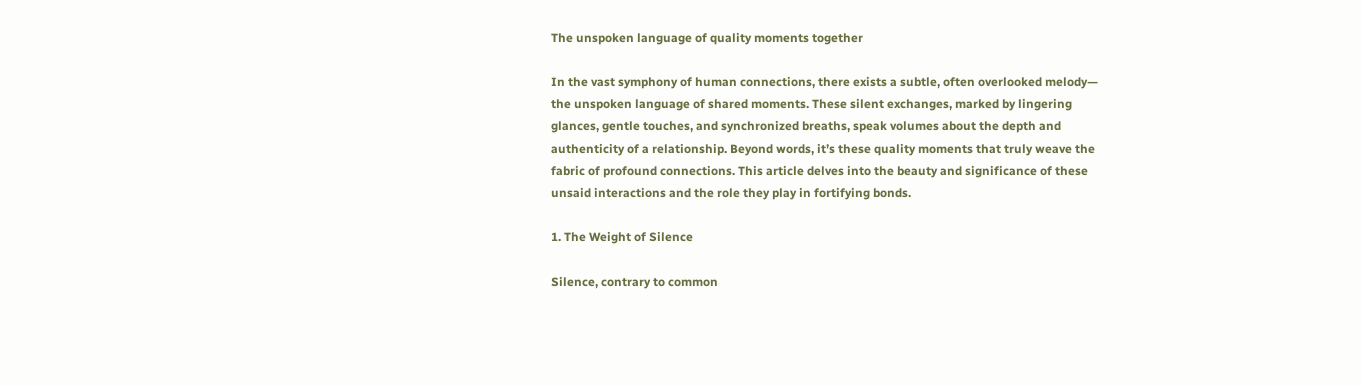The unspoken language of quality moments together

In the vast symphony of human connections, there exists a subtle, often overlooked melody— the unspoken language of shared moments. These silent exchanges, marked by lingering glances, gentle touches, and synchronized breaths, speak volumes about the depth and authenticity of a relationship. Beyond words, it’s these quality moments that truly weave the fabric of profound connections. This article delves into the beauty and significance of these unsaid interactions and the role they play in fortifying bonds.

1. The Weight of Silence

Silence, contrary to common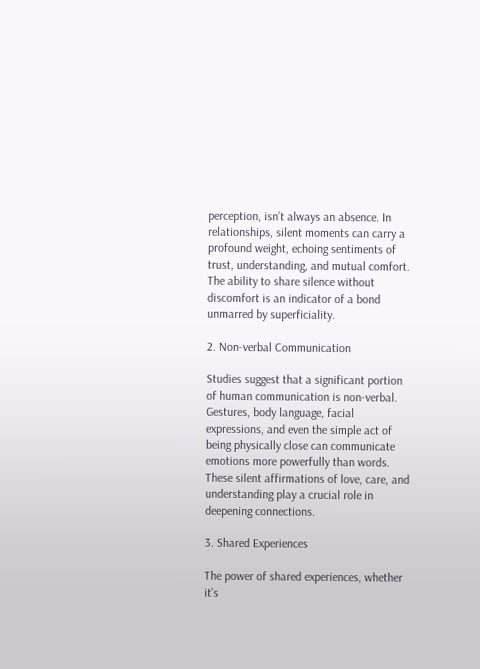perception, isn’t always an absence. In relationships, silent moments can carry a profound weight, echoing sentiments of trust, understanding, and mutual comfort. The ability to share silence without discomfort is an indicator of a bond unmarred by superficiality.

2. Non-verbal Communication

Studies suggest that a significant portion of human communication is non-verbal. Gestures, body language, facial expressions, and even the simple act of being physically close can communicate emotions more powerfully than words. These silent affirmations of love, care, and understanding play a crucial role in deepening connections.

3. Shared Experiences

The power of shared experiences, whether it’s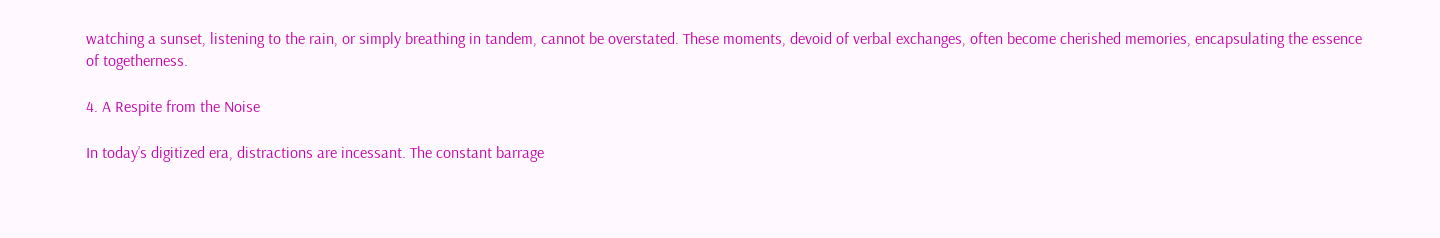watching a sunset, listening to the rain, or simply breathing in tandem, cannot be overstated. These moments, devoid of verbal exchanges, often become cherished memories, encapsulating the essence of togetherness.

4. A Respite from the Noise

In today’s digitized era, distractions are incessant. The constant barrage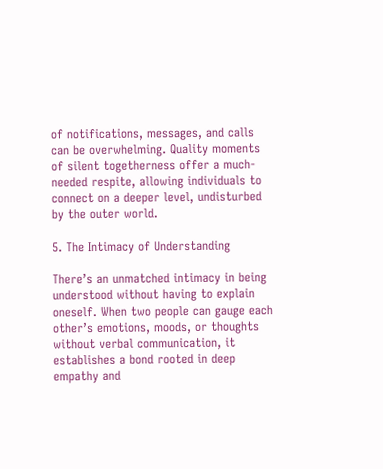of notifications, messages, and calls can be overwhelming. Quality moments of silent togetherness offer a much-needed respite, allowing individuals to connect on a deeper level, undisturbed by the outer world.

5. The Intimacy of Understanding

There’s an unmatched intimacy in being understood without having to explain oneself. When two people can gauge each other’s emotions, moods, or thoughts without verbal communication, it establishes a bond rooted in deep empathy and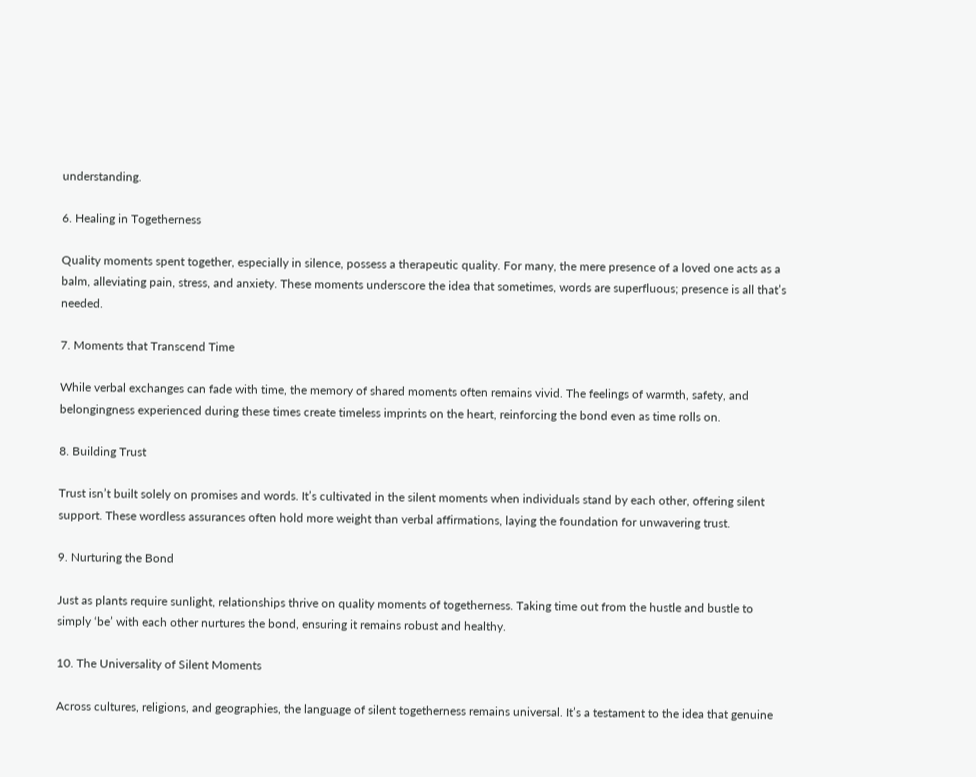understanding.

6. Healing in Togetherness

Quality moments spent together, especially in silence, possess a therapeutic quality. For many, the mere presence of a loved one acts as a balm, alleviating pain, stress, and anxiety. These moments underscore the idea that sometimes, words are superfluous; presence is all that’s needed.

7. Moments that Transcend Time

While verbal exchanges can fade with time, the memory of shared moments often remains vivid. The feelings of warmth, safety, and belongingness experienced during these times create timeless imprints on the heart, reinforcing the bond even as time rolls on.

8. Building Trust

Trust isn’t built solely on promises and words. It’s cultivated in the silent moments when individuals stand by each other, offering silent support. These wordless assurances often hold more weight than verbal affirmations, laying the foundation for unwavering trust.

9. Nurturing the Bond

Just as plants require sunlight, relationships thrive on quality moments of togetherness. Taking time out from the hustle and bustle to simply ‘be’ with each other nurtures the bond, ensuring it remains robust and healthy.

10. The Universality of Silent Moments

Across cultures, religions, and geographies, the language of silent togetherness remains universal. It’s a testament to the idea that genuine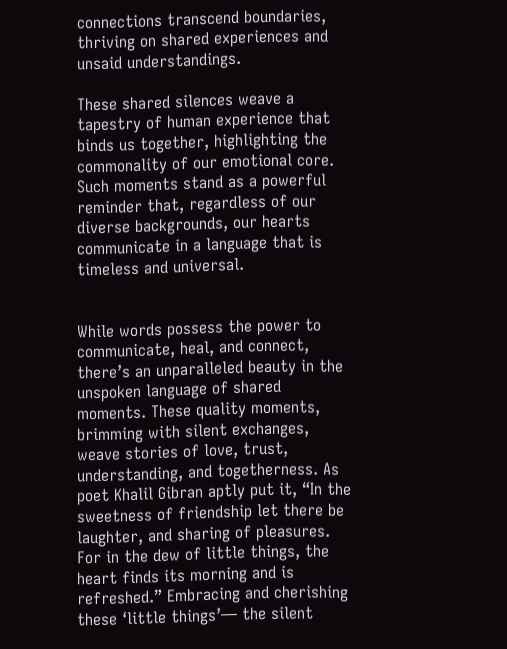connections transcend boundaries, thriving on shared experiences and unsaid understandings.

These shared silences weave a tapestry of human experience that binds us together, highlighting the commonality of our emotional core. Such moments stand as a powerful reminder that, regardless of our diverse backgrounds, our hearts communicate in a language that is timeless and universal.


While words possess the power to communicate, heal, and connect, there’s an unparalleled beauty in the unspoken language of shared moments. These quality moments, brimming with silent exchanges, weave stories of love, trust, understanding, and togetherness. As poet Khalil Gibran aptly put it, “In the sweetness of friendship let there be laughter, and sharing of pleasures. For in the dew of little things, the heart finds its morning and is refreshed.” Embracing and cherishing these ‘little things’— the silent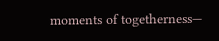moments of togetherness—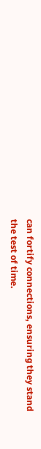can fortify connections, ensuring they stand the test of time.